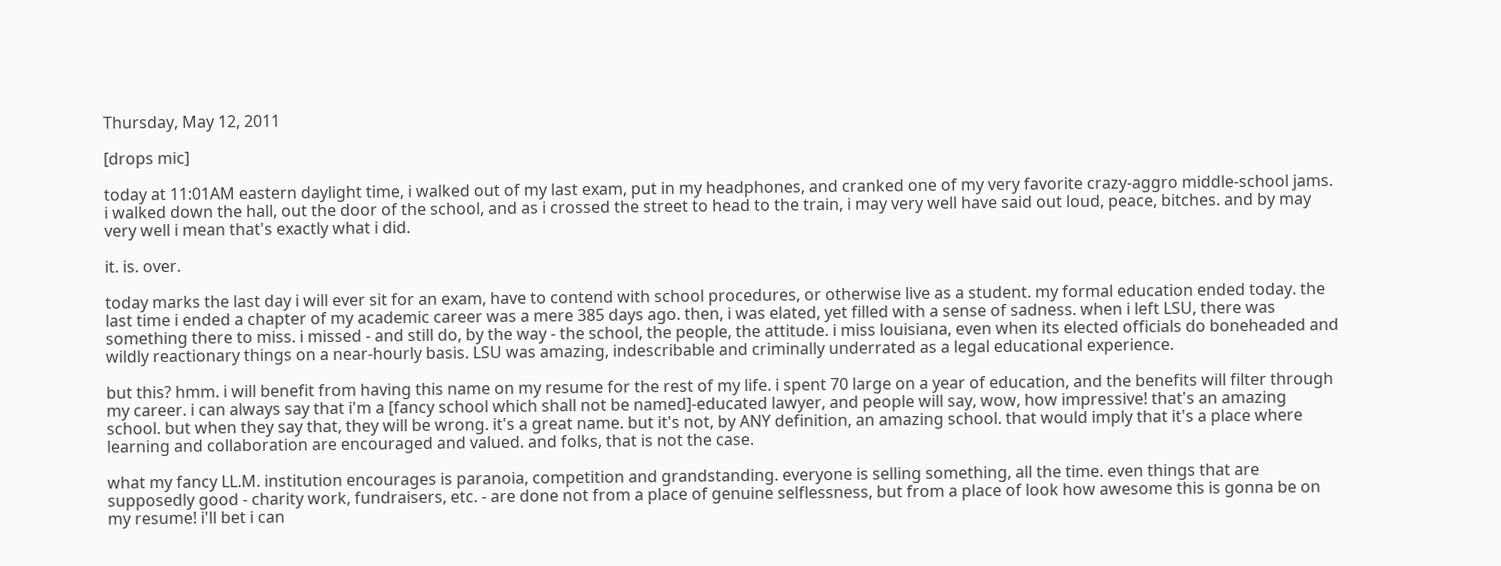Thursday, May 12, 2011

[drops mic]

today at 11:01AM eastern daylight time, i walked out of my last exam, put in my headphones, and cranked one of my very favorite crazy-aggro middle-school jams. i walked down the hall, out the door of the school, and as i crossed the street to head to the train, i may very well have said out loud, peace, bitches. and by may very well i mean that's exactly what i did.

it. is. over.

today marks the last day i will ever sit for an exam, have to contend with school procedures, or otherwise live as a student. my formal education ended today. the last time i ended a chapter of my academic career was a mere 385 days ago. then, i was elated, yet filled with a sense of sadness. when i left LSU, there was something there to miss. i missed - and still do, by the way - the school, the people, the attitude. i miss louisiana, even when its elected officials do boneheaded and wildly reactionary things on a near-hourly basis. LSU was amazing, indescribable and criminally underrated as a legal educational experience.

but this? hmm. i will benefit from having this name on my resume for the rest of my life. i spent 70 large on a year of education, and the benefits will filter through my career. i can always say that i'm a [fancy school which shall not be named]-educated lawyer, and people will say, wow, how impressive! that's an amazing school. but when they say that, they will be wrong. it's a great name. but it's not, by ANY definition, an amazing school. that would imply that it's a place where learning and collaboration are encouraged and valued. and folks, that is not the case.

what my fancy LL.M. institution encourages is paranoia, competition and grandstanding. everyone is selling something, all the time. even things that are supposedly good - charity work, fundraisers, etc. - are done not from a place of genuine selflessness, but from a place of look how awesome this is gonna be on my resume! i'll bet i can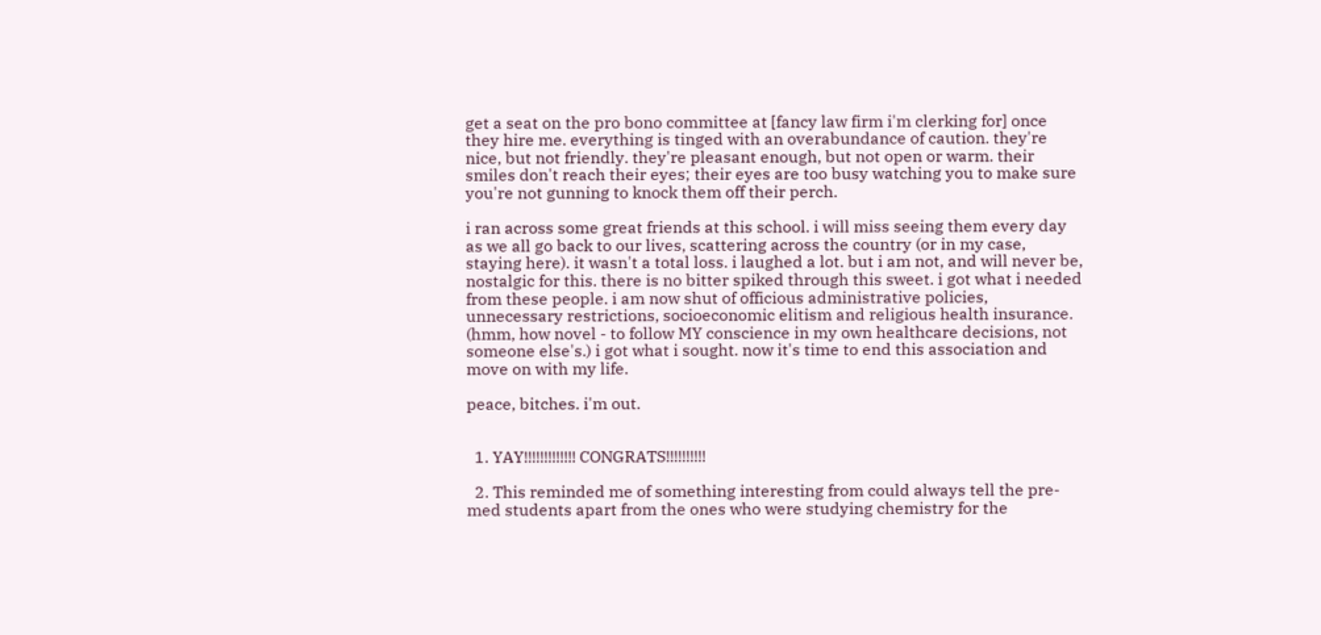get a seat on the pro bono committee at [fancy law firm i'm clerking for] once they hire me. everything is tinged with an overabundance of caution. they're nice, but not friendly. they're pleasant enough, but not open or warm. their smiles don't reach their eyes; their eyes are too busy watching you to make sure you're not gunning to knock them off their perch.

i ran across some great friends at this school. i will miss seeing them every day as we all go back to our lives, scattering across the country (or in my case, staying here). it wasn't a total loss. i laughed a lot. but i am not, and will never be, nostalgic for this. there is no bitter spiked through this sweet. i got what i needed from these people. i am now shut of officious administrative policies, unnecessary restrictions, socioeconomic elitism and religious health insurance. (hmm, how novel - to follow MY conscience in my own healthcare decisions, not someone else's.) i got what i sought. now it's time to end this association and move on with my life.

peace, bitches. i'm out.


  1. YAY!!!!!!!!!!!!! CONGRATS!!!!!!!!!!

  2. This reminded me of something interesting from could always tell the pre-med students apart from the ones who were studying chemistry for the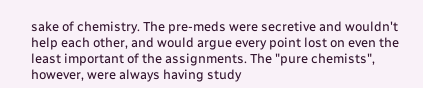sake of chemistry. The pre-meds were secretive and wouldn't help each other, and would argue every point lost on even the least important of the assignments. The "pure chemists", however, were always having study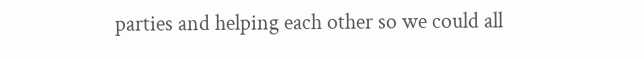parties and helping each other so we could all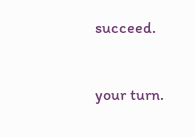succeed.


your turn.